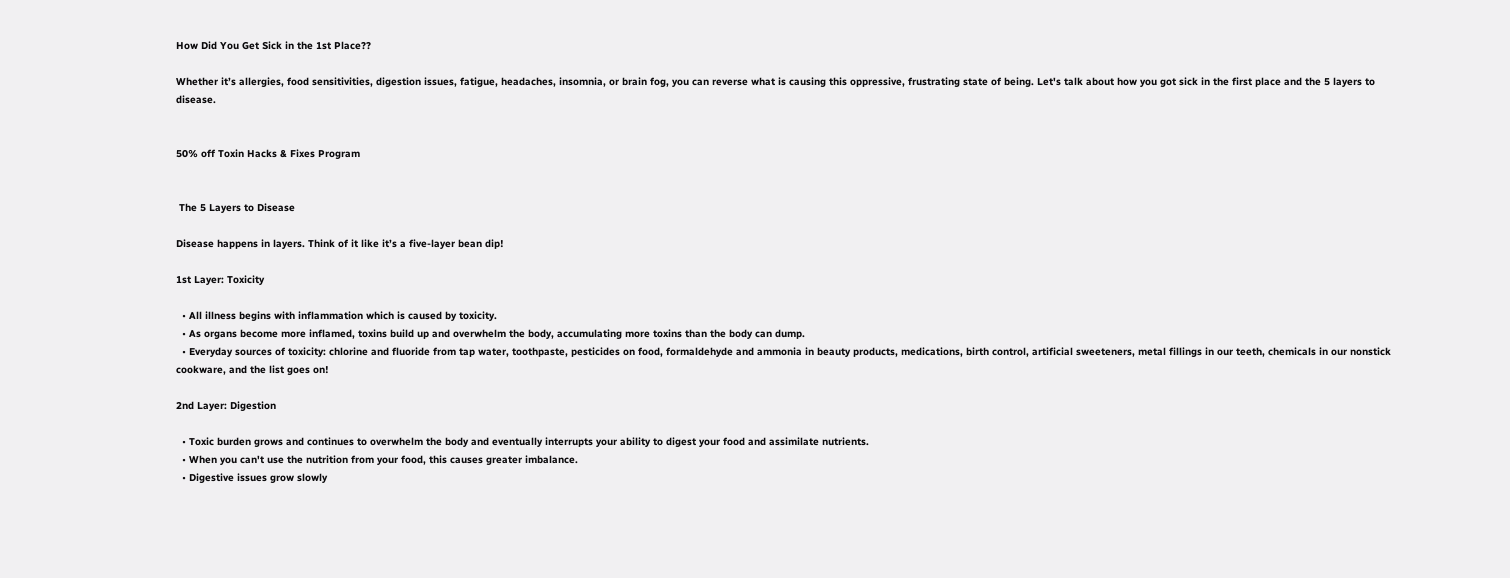How Did You Get Sick in the 1st Place??

Whether it’s allergies, food sensitivities, digestion issues, fatigue, headaches, insomnia, or brain fog, you can reverse what is causing this oppressive, frustrating state of being. Let's talk about how you got sick in the first place and the 5 layers to disease.


50% off Toxin Hacks & Fixes Program


 The 5 Layers to Disease

Disease happens in layers. Think of it like it’s a five-layer bean dip!

1st Layer: Toxicity

  • All illness begins with inflammation which is caused by toxicity.
  • As organs become more inflamed, toxins build up and overwhelm the body, accumulating more toxins than the body can dump.
  • Everyday sources of toxicity: chlorine and fluoride from tap water, toothpaste, pesticides on food, formaldehyde and ammonia in beauty products, medications, birth control, artificial sweeteners, metal fillings in our teeth, chemicals in our nonstick cookware, and the list goes on!

2nd Layer: Digestion

  • Toxic burden grows and continues to overwhelm the body and eventually interrupts your ability to digest your food and assimilate nutrients.
  • When you can't use the nutrition from your food, this causes greater imbalance.
  • Digestive issues grow slowly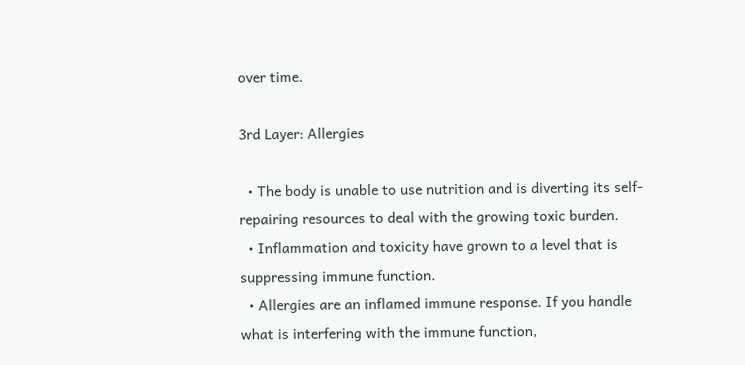over time.

3rd Layer: Allergies

  • The body is unable to use nutrition and is diverting its self-repairing resources to deal with the growing toxic burden.
  • Inflammation and toxicity have grown to a level that is suppressing immune function.
  • Allergies are an inflamed immune response. If you handle what is interfering with the immune function,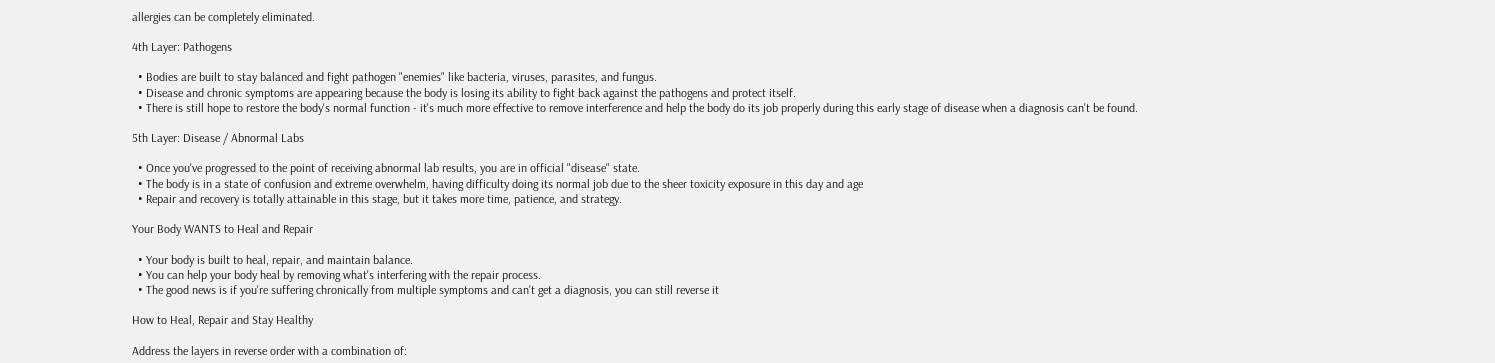allergies can be completely eliminated.

4th Layer: Pathogens

  • Bodies are built to stay balanced and fight pathogen "enemies" like bacteria, viruses, parasites, and fungus.
  • Disease and chronic symptoms are appearing because the body is losing its ability to fight back against the pathogens and protect itself.
  • There is still hope to restore the body's normal function - it's much more effective to remove interference and help the body do its job properly during this early stage of disease when a diagnosis can't be found.

5th Layer: Disease / Abnormal Labs

  • Once you've progressed to the point of receiving abnormal lab results, you are in official "disease" state.
  • The body is in a state of confusion and extreme overwhelm, having difficulty doing its normal job due to the sheer toxicity exposure in this day and age
  • Repair and recovery is totally attainable in this stage, but it takes more time, patience, and strategy.

Your Body WANTS to Heal and Repair

  • Your body is built to heal, repair, and maintain balance.
  • You can help your body heal by removing what's interfering with the repair process.
  • The good news is if you're suffering chronically from multiple symptoms and can't get a diagnosis, you can still reverse it

How to Heal, Repair and Stay Healthy

Address the layers in reverse order with a combination of: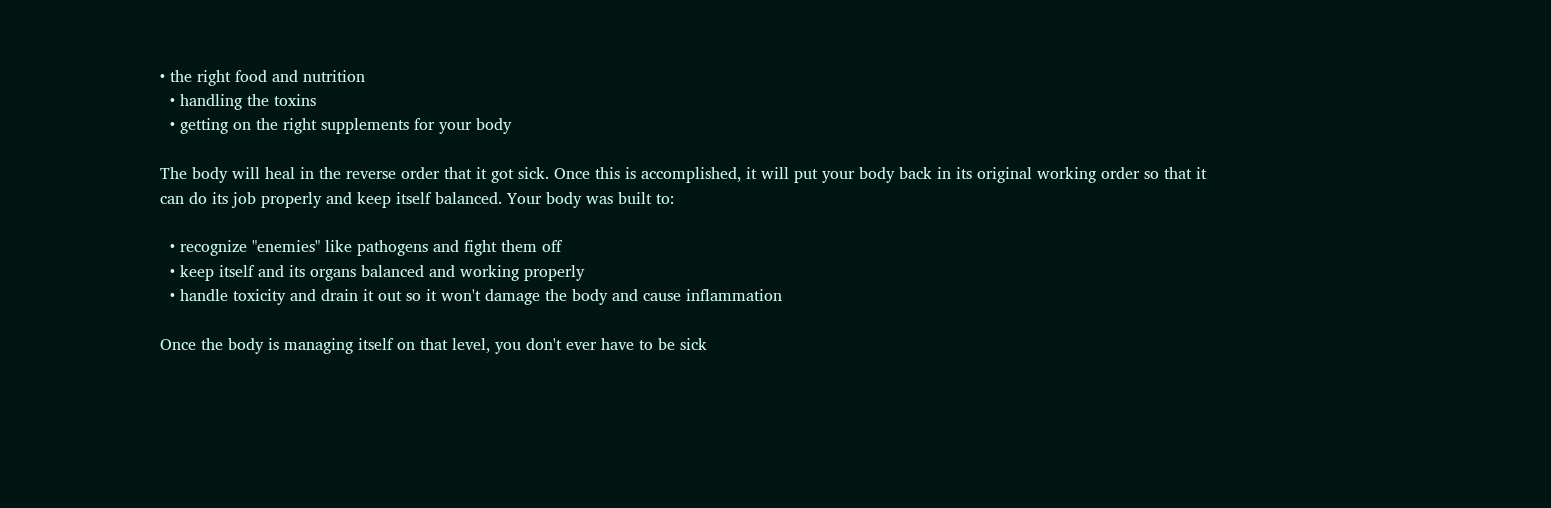• the right food and nutrition
  • handling the toxins
  • getting on the right supplements for your body

The body will heal in the reverse order that it got sick. Once this is accomplished, it will put your body back in its original working order so that it can do its job properly and keep itself balanced. Your body was built to:

  • recognize "enemies" like pathogens and fight them off
  • keep itself and its organs balanced and working properly
  • handle toxicity and drain it out so it won't damage the body and cause inflammation

Once the body is managing itself on that level, you don't ever have to be sick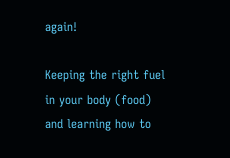again!

Keeping the right fuel in your body (food) and learning how to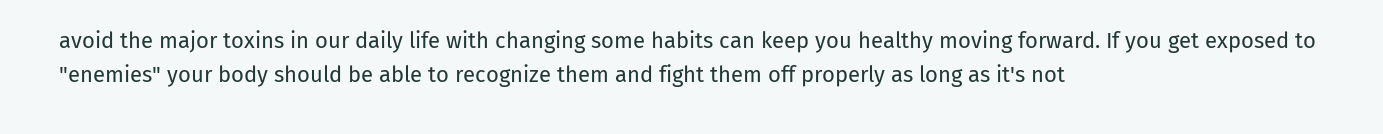avoid the major toxins in our daily life with changing some habits can keep you healthy moving forward. If you get exposed to "enemies" your body should be able to recognize them and fight them off properly as long as it's not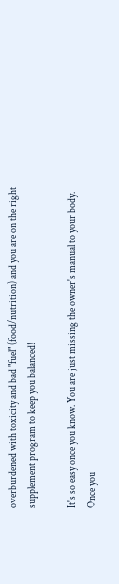overburdened with toxicity and bad "fuel" (food/nutrition) and you are on the right supplement program to keep you balanced!

It's so easy once you know. You are just missing the owner's manual to your body. Once you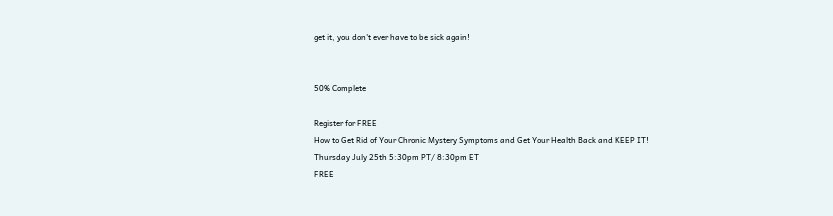get it, you don't ever have to be sick again!


50% Complete

Register for FREE
How to Get Rid of Your Chronic Mystery Symptoms and Get Your Health Back and KEEP IT!
Thursday July 25th 5:30pm PT/ 8:30pm ET
FREE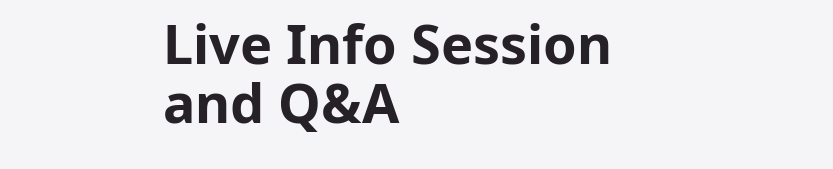Live Info Session and Q&A